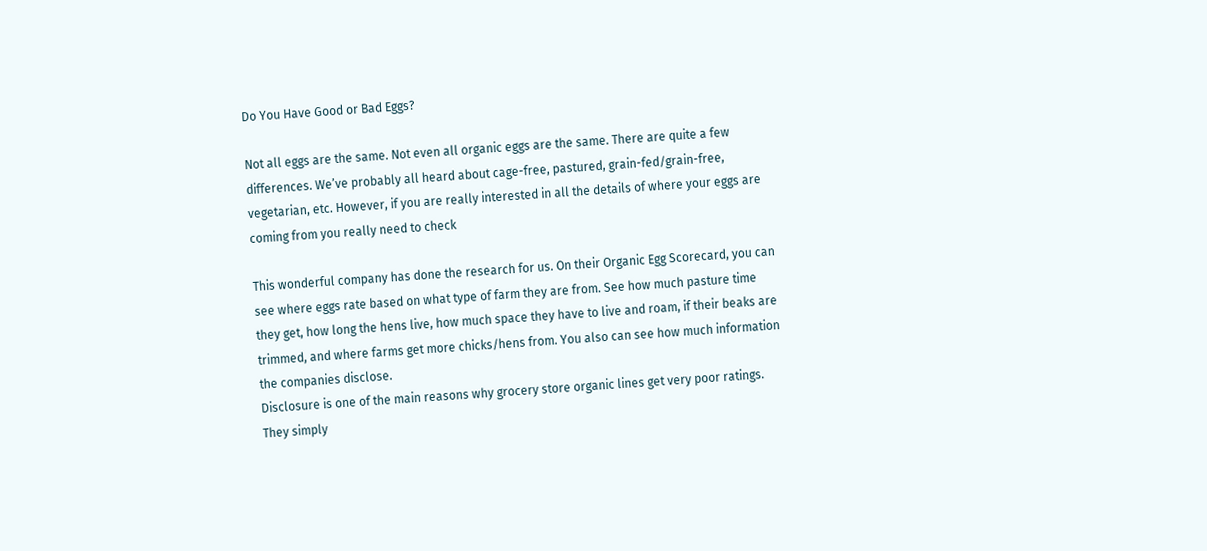Do You Have Good or Bad Eggs?

Not all eggs are the same. Not even all organic eggs are the same. There are quite a few differences. We’ve probably all heard about cage-free, pastured, grain-fed/grain-free, vegetarian, etc. However, if you are really interested in all the details of where your eggs are coming from you really need to check

This wonderful company has done the research for us. On their Organic Egg Scorecard, you can see where eggs rate based on what type of farm they are from. See how much pasture time they get, how long the hens live, how much space they have to live and roam, if their beaks are trimmed, and where farms get more chicks/hens from. You also can see how much information the companies disclose.
Disclosure is one of the main reasons why grocery store organic lines get very poor ratings. They simply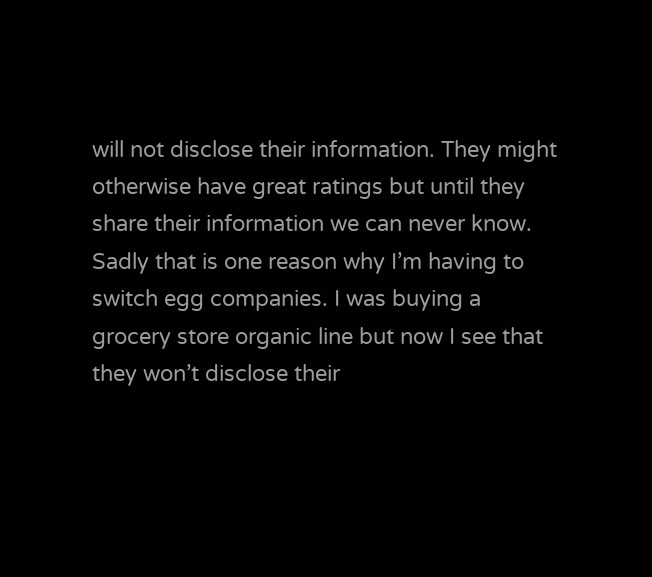will not disclose their information. They might otherwise have great ratings but until they share their information we can never know. Sadly that is one reason why I’m having to switch egg companies. I was buying a grocery store organic line but now I see that they won’t disclose their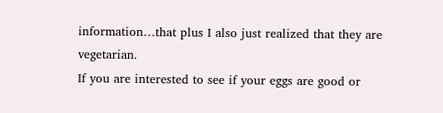information…that plus I also just realized that they are vegetarian.
If you are interested to see if your eggs are good or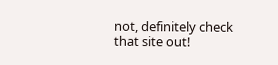not, definitely check that site out!